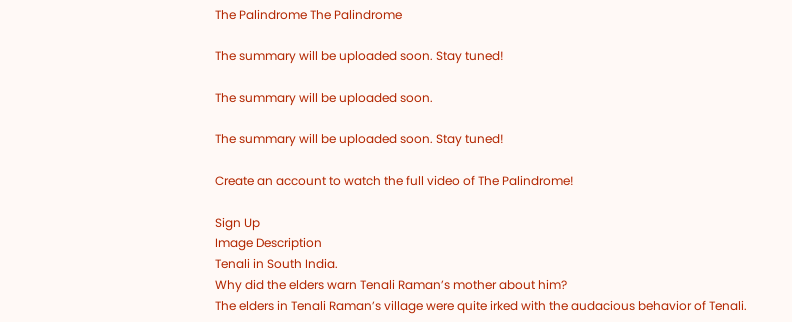The Palindrome The Palindrome

The summary will be uploaded soon. Stay tuned!

The summary will be uploaded soon.

The summary will be uploaded soon. Stay tuned!

Create an account to watch the full video of The Palindrome!

Sign Up
Image Description
Tenali in South India.
Why did the elders warn Tenali Raman’s mother about him?
The elders in Tenali Raman’s village were quite irked with the audacious behavior of Tenali.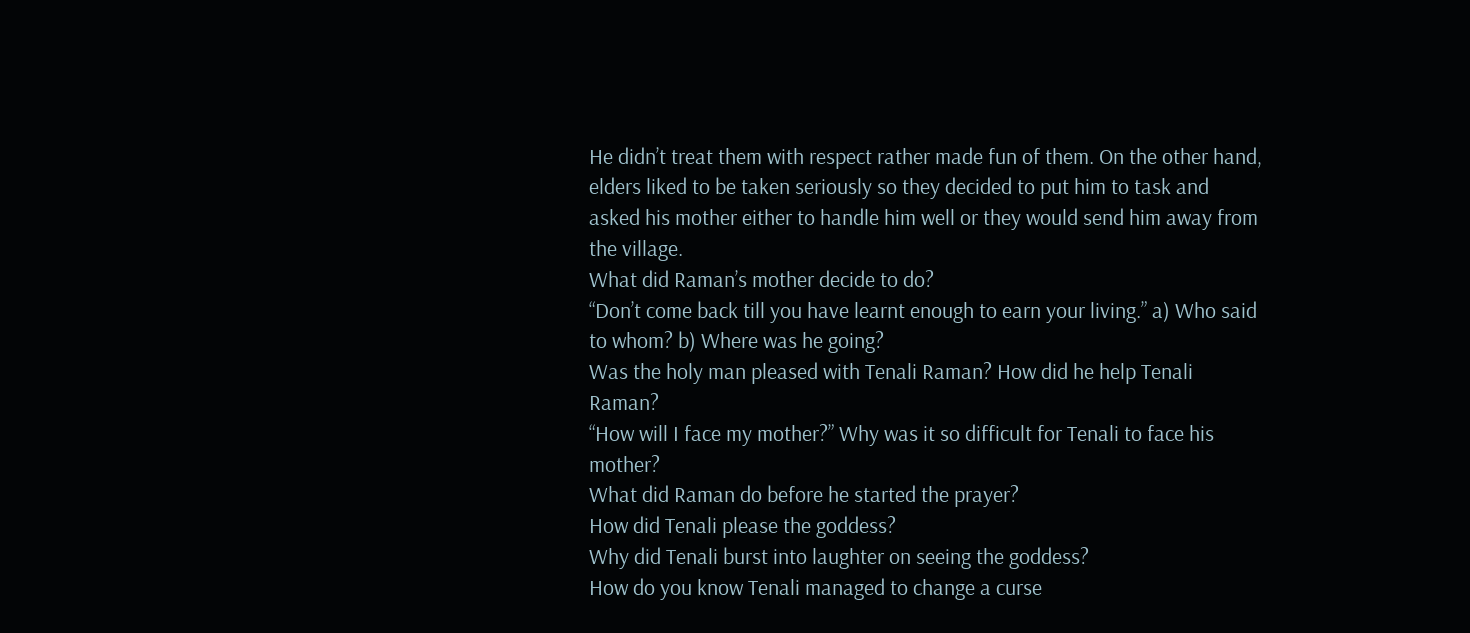He didn’t treat them with respect rather made fun of them. On the other hand, elders liked to be taken seriously so they decided to put him to task and asked his mother either to handle him well or they would send him away from the village.
What did Raman’s mother decide to do?
“Don’t come back till you have learnt enough to earn your living.” a) Who said to whom? b) Where was he going?
Was the holy man pleased with Tenali Raman? How did he help Tenali Raman?
“How will I face my mother?” Why was it so difficult for Tenali to face his mother?
What did Raman do before he started the prayer?
How did Tenali please the goddess?
Why did Tenali burst into laughter on seeing the goddess?
How do you know Tenali managed to change a curse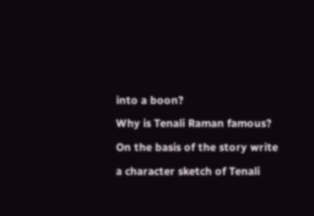into a boon?
Why is Tenali Raman famous?
On the basis of the story write a character sketch of Tenali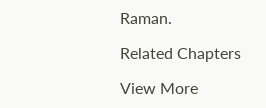Raman.

Related Chapters

View More